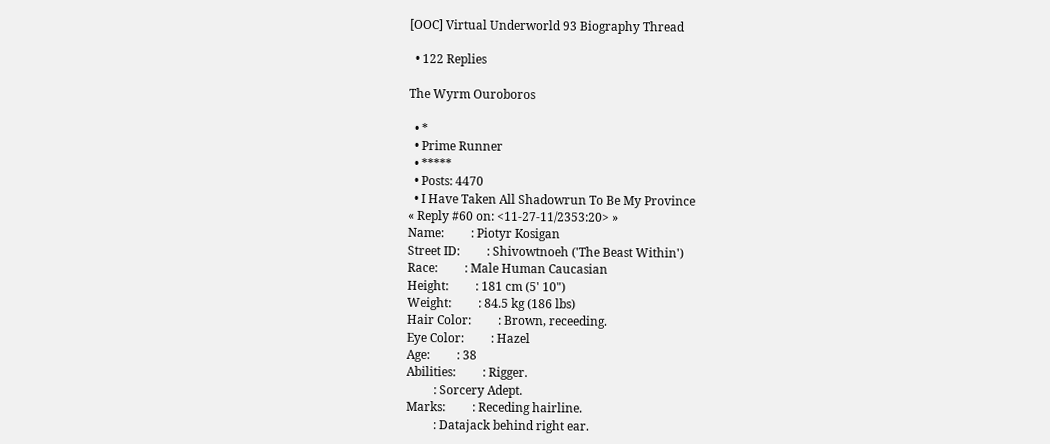[OOC] Virtual Underworld 93 Biography Thread

  • 122 Replies

The Wyrm Ouroboros

  • *
  • Prime Runner
  • *****
  • Posts: 4470
  • I Have Taken All Shadowrun To Be My Province
« Reply #60 on: <11-27-11/2353:20> »
Name:         : Piotyr Kosigan
Street ID:         : Shivowtnoeh ('The Beast Within')
Race:         : Male Human Caucasian
Height:         : 181 cm (5' 10")
Weight:         : 84.5 kg (186 lbs)
Hair Color:         : Brown, receeding.
Eye Color:         : Hazel
Age:         : 38
Abilities:         : Rigger.
         : Sorcery Adept.
Marks:         : Receding hairline.
         : Datajack behind right ear.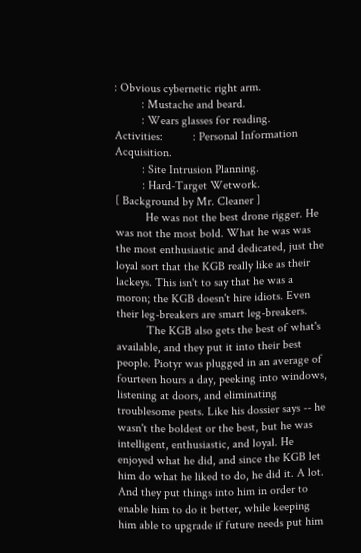: Obvious cybernetic right arm.
         : Mustache and beard.
         : Wears glasses for reading.
Activities:          : Personal Information Acquisition.
         : Site Intrusion Planning.
         : Hard-Target Wetwork.
[ Background by Mr. Cleaner ]
          He was not the best drone rigger. He was not the most bold. What he was was the most enthusiastic and dedicated, just the loyal sort that the KGB really like as their lackeys. This isn't to say that he was a moron; the KGB doesn't hire idiots. Even their leg-breakers are smart leg-breakers.
          The KGB also gets the best of what's available, and they put it into their best people. Piotyr was plugged in an average of fourteen hours a day, peeking into windows, listening at doors, and eliminating troublesome pests. Like his dossier says -- he wasn't the boldest or the best, but he was intelligent, enthusiastic, and loyal. He enjoyed what he did, and since the KGB let him do what he liked to do, he did it. A lot. And they put things into him in order to enable him to do it better, while keeping him able to upgrade if future needs put him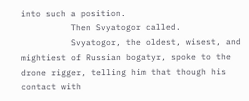into such a position.
          Then Svyatogor called.
          Svyatogor, the oldest, wisest, and mightiest of Russian bogatyr, spoke to the drone rigger, telling him that though his contact with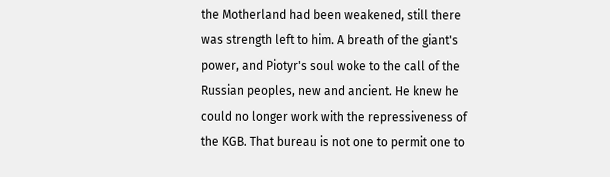the Motherland had been weakened, still there was strength left to him. A breath of the giant's power, and Piotyr's soul woke to the call of the Russian peoples, new and ancient. He knew he could no longer work with the repressiveness of the KGB. That bureau is not one to permit one to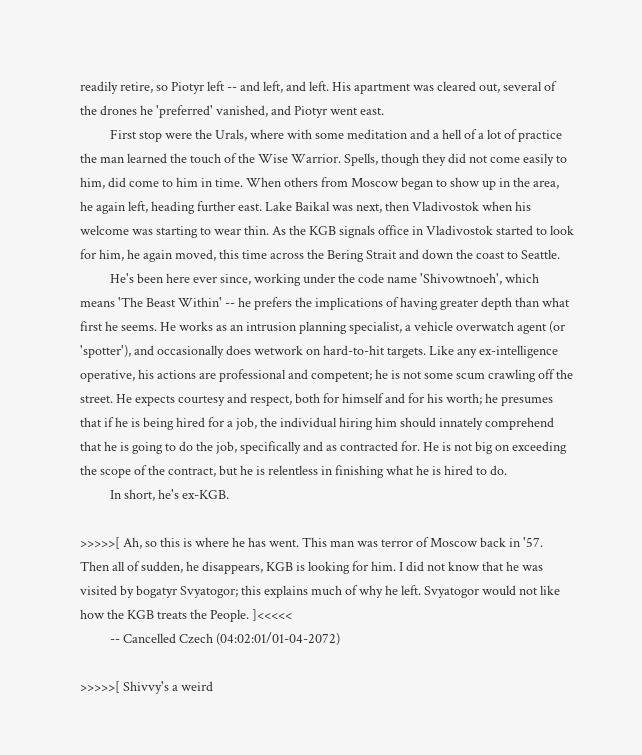readily retire, so Piotyr left -- and left, and left. His apartment was cleared out, several of the drones he 'preferred' vanished, and Piotyr went east.
          First stop were the Urals, where with some meditation and a hell of a lot of practice the man learned the touch of the Wise Warrior. Spells, though they did not come easily to him, did come to him in time. When others from Moscow began to show up in the area, he again left, heading further east. Lake Baikal was next, then Vladivostok when his welcome was starting to wear thin. As the KGB signals office in Vladivostok started to look for him, he again moved, this time across the Bering Strait and down the coast to Seattle.
          He's been here ever since, working under the code name 'Shivowtnoeh', which means 'The Beast Within' -- he prefers the implications of having greater depth than what first he seems. He works as an intrusion planning specialist, a vehicle overwatch agent (or 'spotter'), and occasionally does wetwork on hard-to-hit targets. Like any ex-intelligence operative, his actions are professional and competent; he is not some scum crawling off the street. He expects courtesy and respect, both for himself and for his worth; he presumes that if he is being hired for a job, the individual hiring him should innately comprehend that he is going to do the job, specifically and as contracted for. He is not big on exceeding the scope of the contract, but he is relentless in finishing what he is hired to do.
          In short, he's ex-KGB.

>>>>>[ Ah, so this is where he has went. This man was terror of Moscow back in '57. Then all of sudden, he disappears, KGB is looking for him. I did not know that he was visited by bogatyr Svyatogor; this explains much of why he left. Svyatogor would not like how the KGB treats the People. ]<<<<<
          -- Cancelled Czech (04:02:01/01-04-2072)

>>>>>[ Shivvy's a weird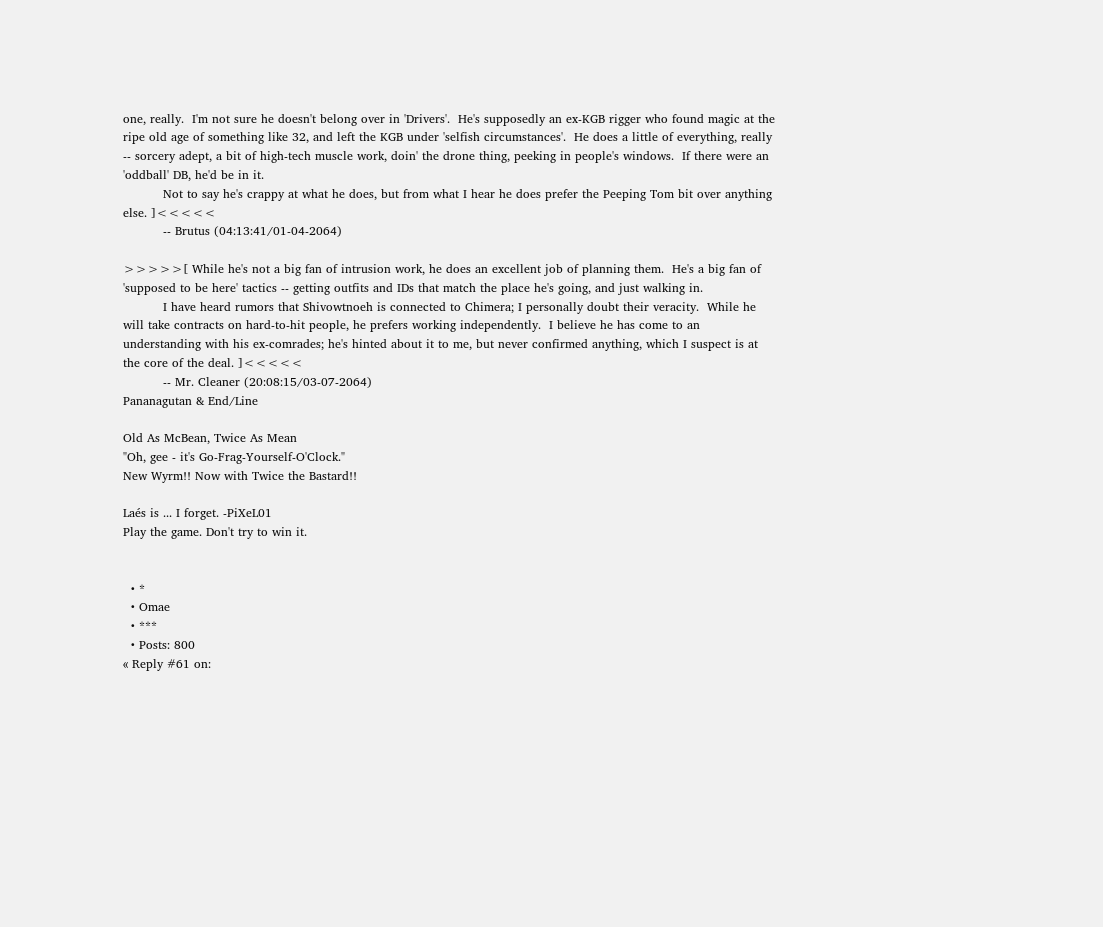one, really.  I'm not sure he doesn't belong over in 'Drivers'.  He's supposedly an ex-KGB rigger who found magic at the ripe old age of something like 32, and left the KGB under 'selfish circumstances'.  He does a little of everything, really -- sorcery adept, a bit of high-tech muscle work, doin' the drone thing, peeking in people's windows.  If there were an 'oddball' DB, he'd be in it.
          Not to say he's crappy at what he does, but from what I hear he does prefer the Peeping Tom bit over anything else. ]<<<<<
          -- Brutus (04:13:41/01-04-2064)

>>>>>[ While he's not a big fan of intrusion work, he does an excellent job of planning them.  He's a big fan of 'supposed to be here' tactics -- getting outfits and IDs that match the place he's going, and just walking in.
          I have heard rumors that Shivowtnoeh is connected to Chimera; I personally doubt their veracity.  While he will take contracts on hard-to-hit people, he prefers working independently.  I believe he has come to an understanding with his ex-comrades; he's hinted about it to me, but never confirmed anything, which I suspect is at the core of the deal. ]<<<<<
          -- Mr. Cleaner (20:08:15/03-07-2064)
Pananagutan & End/Line

Old As McBean, Twice As Mean
"Oh, gee - it's Go-Frag-Yourself-O'Clock."
New Wyrm!! Now with Twice the Bastard!!

Laés is ... I forget. -PiXeL01
Play the game. Don't try to win it.


  • *
  • Omae
  • ***
  • Posts: 800
« Reply #61 on: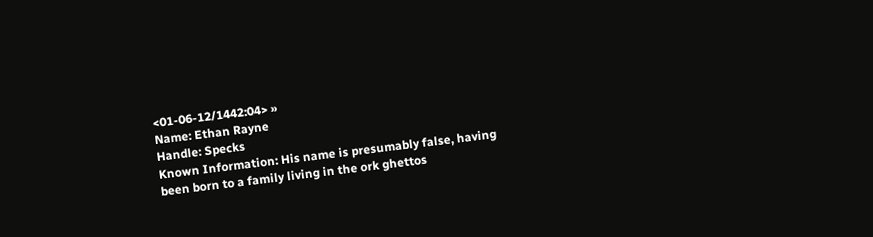<01-06-12/1442:04> »
Name: Ethan Rayne
Handle: Specks
Known Information: His name is presumably false, having been born to a family living in the ork ghettos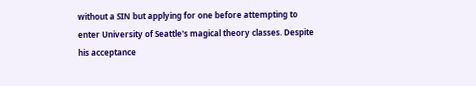without a SIN but applying for one before attempting to enter University of Seattle's magical theory classes. Despite his acceptance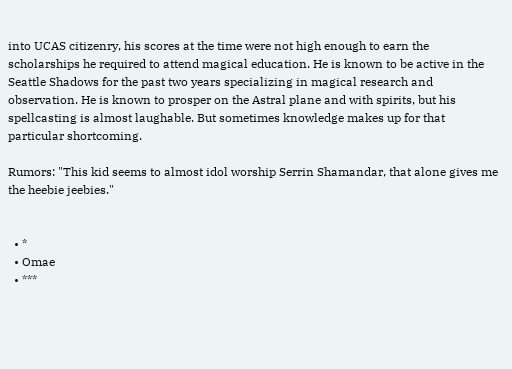into UCAS citizenry, his scores at the time were not high enough to earn the scholarships he required to attend magical education. He is known to be active in the Seattle Shadows for the past two years specializing in magical research and observation. He is known to prosper on the Astral plane and with spirits, but his spellcasting is almost laughable. But sometimes knowledge makes up for that particular shortcoming.

Rumors: "This kid seems to almost idol worship Serrin Shamandar, that alone gives me the heebie jeebies."


  • *
  • Omae
  • ***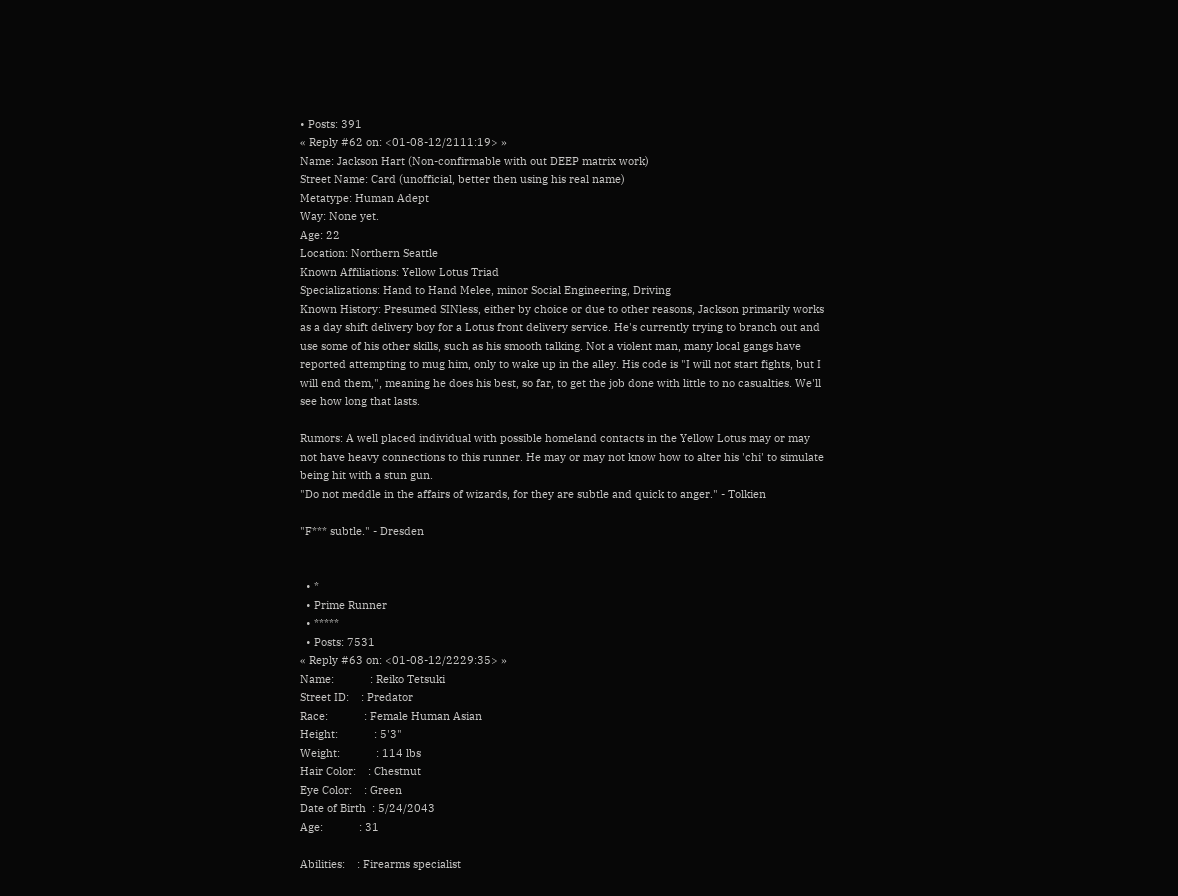• Posts: 391
« Reply #62 on: <01-08-12/2111:19> »
Name: Jackson Hart (Non-confirmable with out DEEP matrix work)
Street Name: Card (unofficial, better then using his real name)
Metatype: Human Adept
Way: None yet.
Age: 22
Location: Northern Seattle
Known Affiliations: Yellow Lotus Triad
Specializations: Hand to Hand Melee, minor Social Engineering, Driving
Known History: Presumed SINless, either by choice or due to other reasons, Jackson primarily works as a day shift delivery boy for a Lotus front delivery service. He's currently trying to branch out and use some of his other skills, such as his smooth talking. Not a violent man, many local gangs have reported attempting to mug him, only to wake up in the alley. His code is "I will not start fights, but I will end them,", meaning he does his best, so far, to get the job done with little to no casualties. We'll see how long that lasts.

Rumors: A well placed individual with possible homeland contacts in the Yellow Lotus may or may not have heavy connections to this runner. He may or may not know how to alter his 'chi' to simulate being hit with a stun gun.
"Do not meddle in the affairs of wizards, for they are subtle and quick to anger." - Tolkien

"F*** subtle." - Dresden


  • *
  • Prime Runner
  • *****
  • Posts: 7531
« Reply #63 on: <01-08-12/2229:35> »
Name:            : Reiko Tetsuki
Street ID:    : Predator
Race:            : Female Human Asian
Height:            : 5'3"
Weight:            : 114 lbs
Hair Color:    : Chestnut
Eye Color:    : Green
Date of Birth  : 5/24/2043
Age:            : 31

Abilities:    : Firearms specialist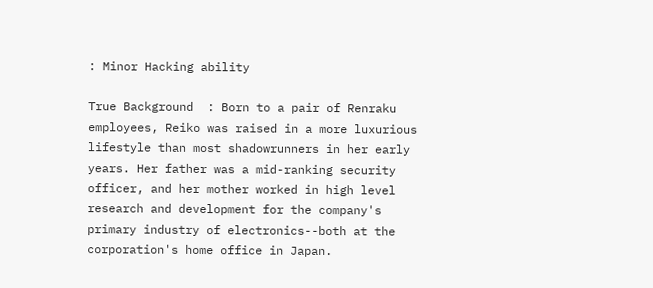: Minor Hacking ability

True Background  : Born to a pair of Renraku employees, Reiko was raised in a more luxurious lifestyle than most shadowrunners in her early years. Her father was a mid-ranking security officer, and her mother worked in high level research and development for the company's primary industry of electronics--both at the corporation's home office in Japan.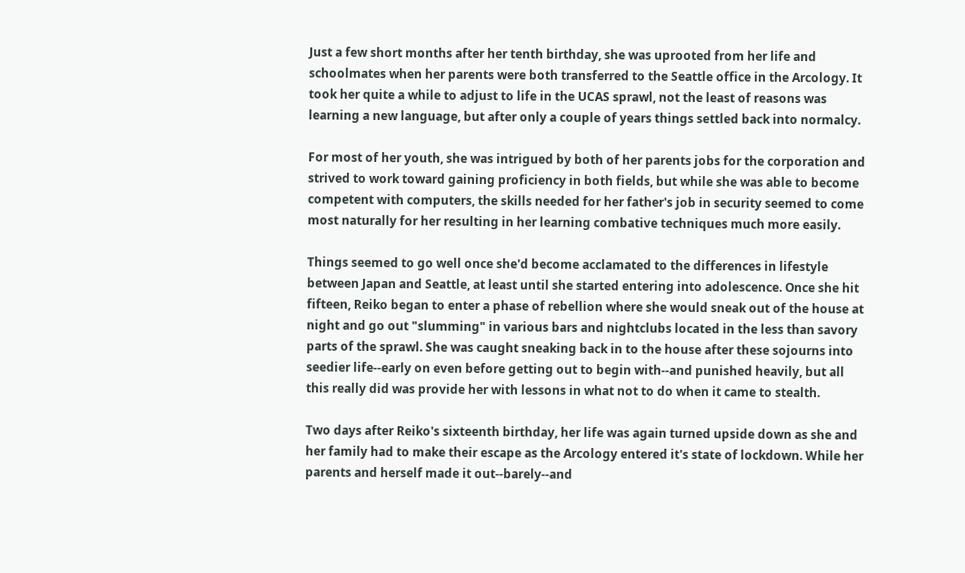Just a few short months after her tenth birthday, she was uprooted from her life and schoolmates when her parents were both transferred to the Seattle office in the Arcology. It took her quite a while to adjust to life in the UCAS sprawl, not the least of reasons was learning a new language, but after only a couple of years things settled back into normalcy.

For most of her youth, she was intrigued by both of her parents jobs for the corporation and strived to work toward gaining proficiency in both fields, but while she was able to become competent with computers, the skills needed for her father's job in security seemed to come most naturally for her resulting in her learning combative techniques much more easily.

Things seemed to go well once she'd become acclamated to the differences in lifestyle between Japan and Seattle, at least until she started entering into adolescence. Once she hit fifteen, Reiko began to enter a phase of rebellion where she would sneak out of the house at night and go out "slumming" in various bars and nightclubs located in the less than savory parts of the sprawl. She was caught sneaking back in to the house after these sojourns into seedier life--early on even before getting out to begin with--and punished heavily, but all this really did was provide her with lessons in what not to do when it came to stealth.

Two days after Reiko's sixteenth birthday, her life was again turned upside down as she and her family had to make their escape as the Arcology entered it's state of lockdown. While her parents and herself made it out--barely--and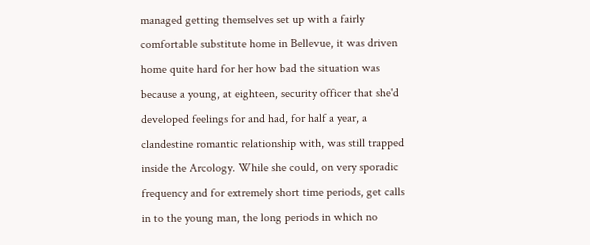managed getting themselves set up with a fairly comfortable substitute home in Bellevue, it was driven home quite hard for her how bad the situation was because a young, at eighteen, security officer that she'd developed feelings for and had, for half a year, a clandestine romantic relationship with, was still trapped inside the Arcology. While she could, on very sporadic frequency and for extremely short time periods, get calls in to the young man, the long periods in which no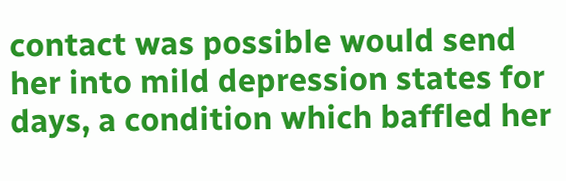contact was possible would send her into mild depression states for days, a condition which baffled her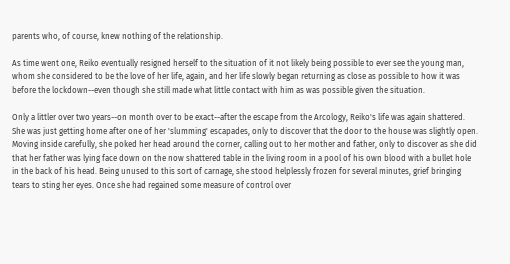parents who, of course, knew nothing of the relationship.

As time went one, Reiko eventually resigned herself to the situation of it not likely being possible to ever see the young man, whom she considered to be the love of her life, again, and her life slowly began returning as close as possible to how it was before the lockdown--even though she still made what little contact with him as was possible given the situation.

Only a littler over two years--on month over to be exact--after the escape from the Arcology, Reiko's life was again shattered. She was just getting home after one of her 'slumming' escapades, only to discover that the door to the house was slightly open. Moving inside carefully, she poked her head around the corner, calling out to her mother and father, only to discover as she did that her father was lying face down on the now shattered table in the living room in a pool of his own blood with a bullet hole in the back of his head. Being unused to this sort of carnage, she stood helplessly frozen for several minutes, grief bringing tears to sting her eyes. Once she had regained some measure of control over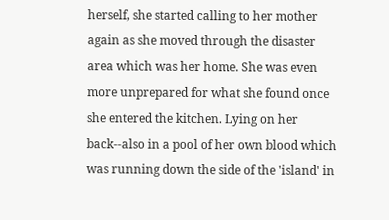herself, she started calling to her mother again as she moved through the disaster area which was her home. She was even more unprepared for what she found once she entered the kitchen. Lying on her back--also in a pool of her own blood which was running down the side of the 'island' in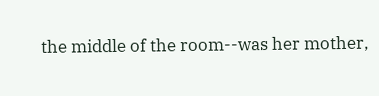the middle of the room--was her mother,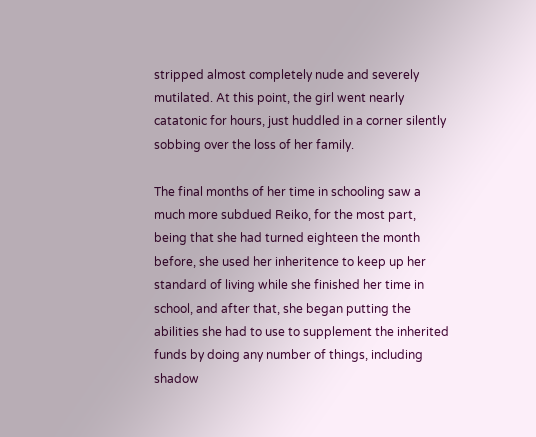stripped almost completely nude and severely mutilated. At this point, the girl went nearly catatonic for hours, just huddled in a corner silently sobbing over the loss of her family.

The final months of her time in schooling saw a much more subdued Reiko, for the most part, being that she had turned eighteen the month before, she used her inheritence to keep up her standard of living while she finished her time in school, and after that, she began putting the abilities she had to use to supplement the inherited funds by doing any number of things, including shadow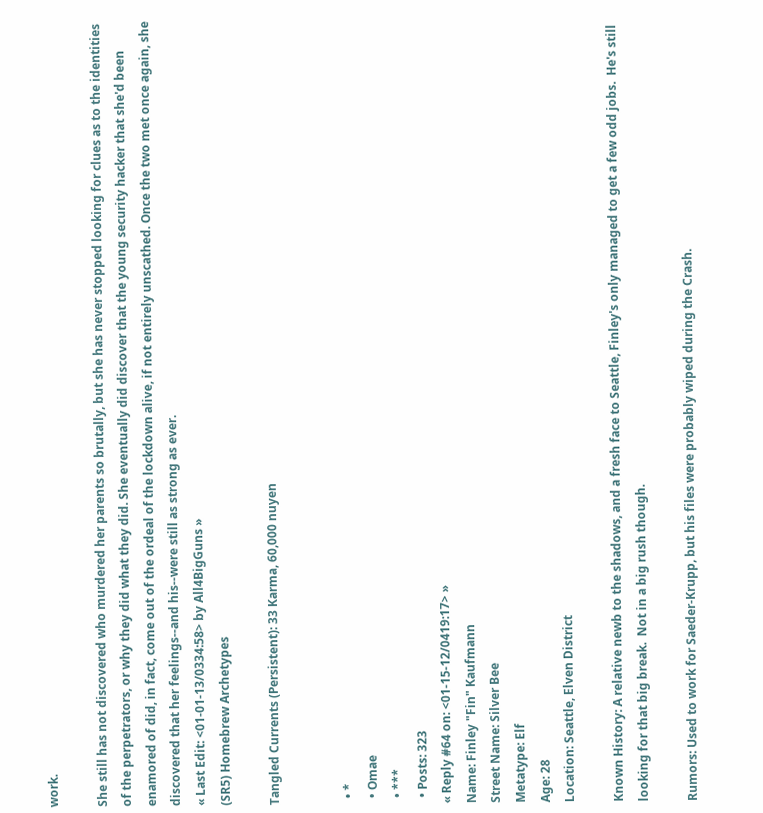work.

She still has not discovered who murdered her parents so brutally, but she has never stopped looking for clues as to the identities of the perpetrators, or why they did what they did. She eventually did discover that the young security hacker that she'd been enamored of did, in fact, come out of the ordeal of the lockdown alive, if not entirely unscathed. Once the two met once again, she discovered that her feelings--and his--were still as strong as ever.
« Last Edit: <01-01-13/0334:58> by All4BigGuns »
(SR5) Homebrew Archetypes

Tangled Currents (Persistent): 33 Karma, 60,000 nuyen


  • *
  • Omae
  • ***
  • Posts: 323
« Reply #64 on: <01-15-12/0419:17> »
Name: Finley "Fin" Kaufmann
Street Name: Silver Bee
Metatype: Elf
Age: 28
Location: Seattle, Elven District

Known History: A relative newb to the shadows, and a fresh face to Seattle, Finley's only managed to get a few odd jobs.  He's still looking for that big break.  Not in a big rush though.

Rumors: Used to work for Saeder-Krupp, but his files were probably wiped during the Crash.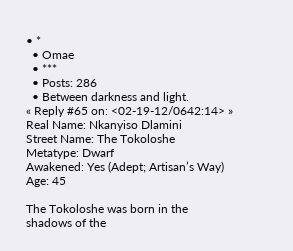• *
  • Omae
  • ***
  • Posts: 286
  • Between darkness and light.
« Reply #65 on: <02-19-12/0642:14> »
Real Name: Nkanyiso Dlamini
Street Name: The Tokoloshe
Metatype: Dwarf
Awakened: Yes (Adept; Artisan’s Way)
Age: 45

The Tokoloshe was born in the shadows of the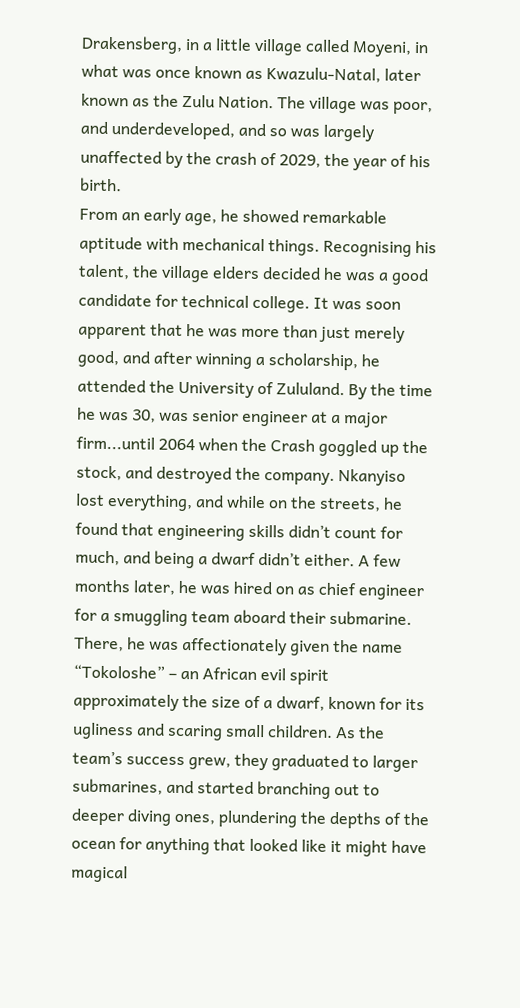Drakensberg, in a little village called Moyeni, in what was once known as Kwazulu-Natal, later known as the Zulu Nation. The village was poor, and underdeveloped, and so was largely unaffected by the crash of 2029, the year of his birth.
From an early age, he showed remarkable aptitude with mechanical things. Recognising his talent, the village elders decided he was a good candidate for technical college. It was soon apparent that he was more than just merely good, and after winning a scholarship, he attended the University of Zululand. By the time he was 30, was senior engineer at a major firm...until 2064 when the Crash goggled up the stock, and destroyed the company. Nkanyiso lost everything, and while on the streets, he found that engineering skills didn’t count for much, and being a dwarf didn’t either. A few months later, he was hired on as chief engineer for a smuggling team aboard their submarine. There, he was affectionately given the name “Tokoloshe” – an African evil spirit approximately the size of a dwarf, known for its ugliness and scaring small children. As the team’s success grew, they graduated to larger submarines, and started branching out to deeper diving ones, plundering the depths of the ocean for anything that looked like it might have magical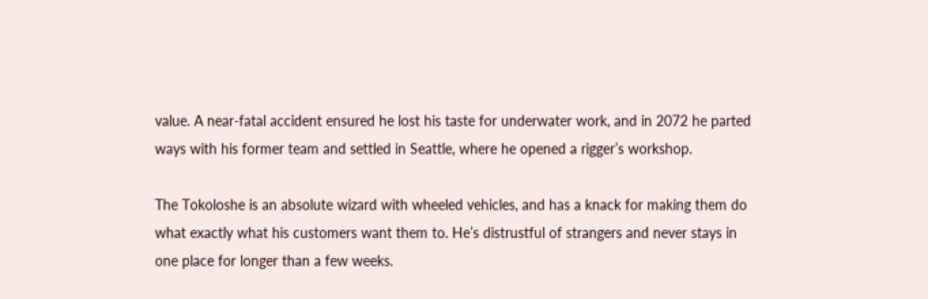value. A near-fatal accident ensured he lost his taste for underwater work, and in 2072 he parted ways with his former team and settled in Seattle, where he opened a rigger’s workshop.

The Tokoloshe is an absolute wizard with wheeled vehicles, and has a knack for making them do what exactly what his customers want them to. He’s distrustful of strangers and never stays in one place for longer than a few weeks.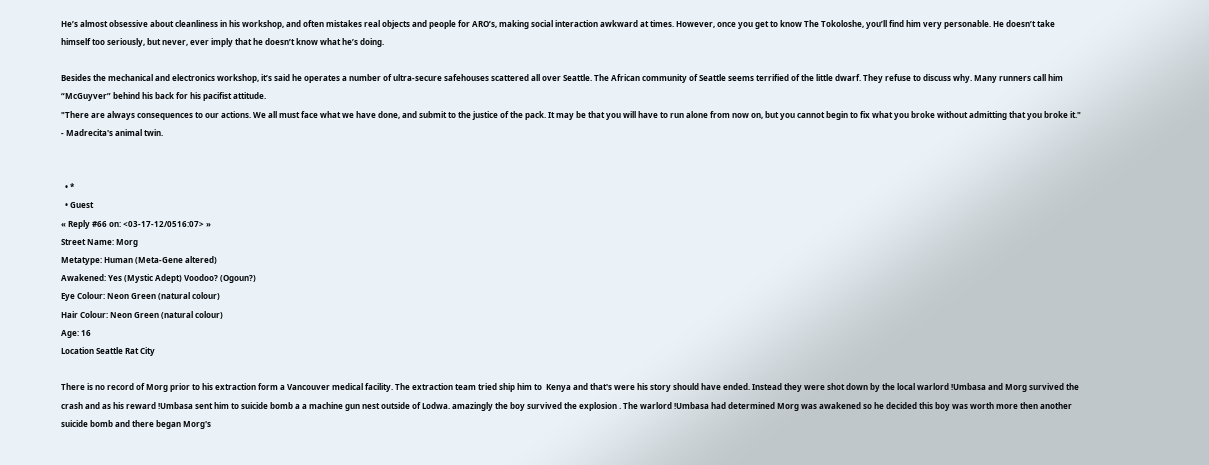He’s almost obsessive about cleanliness in his workshop, and often mistakes real objects and people for ARO’s, making social interaction awkward at times. However, once you get to know The Tokoloshe, you’ll find him very personable. He doesn’t take himself too seriously, but never, ever imply that he doesn’t know what he’s doing.

Besides the mechanical and electronics workshop, it’s said he operates a number of ultra-secure safehouses scattered all over Seattle. The African community of Seattle seems terrified of the little dwarf. They refuse to discuss why. Many runners call him “McGuyver” behind his back for his pacifist attitude.
"There are always consequences to our actions. We all must face what we have done, and submit to the justice of the pack. It may be that you will have to run alone from now on, but you cannot begin to fix what you broke without admitting that you broke it." - Madrecita's animal twin.


  • *
  • Guest
« Reply #66 on: <03-17-12/0516:07> »
Street Name: Morg
Metatype: Human (Meta-Gene altered)
Awakened: Yes (Mystic Adept) Voodoo? (Ogoun?)
Eye Colour: Neon Green (natural colour)
Hair Colour: Neon Green (natural colour)
Age: 16
Location Seattle Rat City

There is no record of Morg prior to his extraction form a Vancouver medical facility. The extraction team tried ship him to  Kenya and that's were his story should have ended. Instead they were shot down by the local warlord !Umbasa and Morg survived the crash and as his reward !Umbasa sent him to suicide bomb a a machine gun nest outside of Lodwa. amazingly the boy survived the explosion . The warlord !Umbasa had determined Morg was awakened so he decided this boy was worth more then another suicide bomb and there began Morg's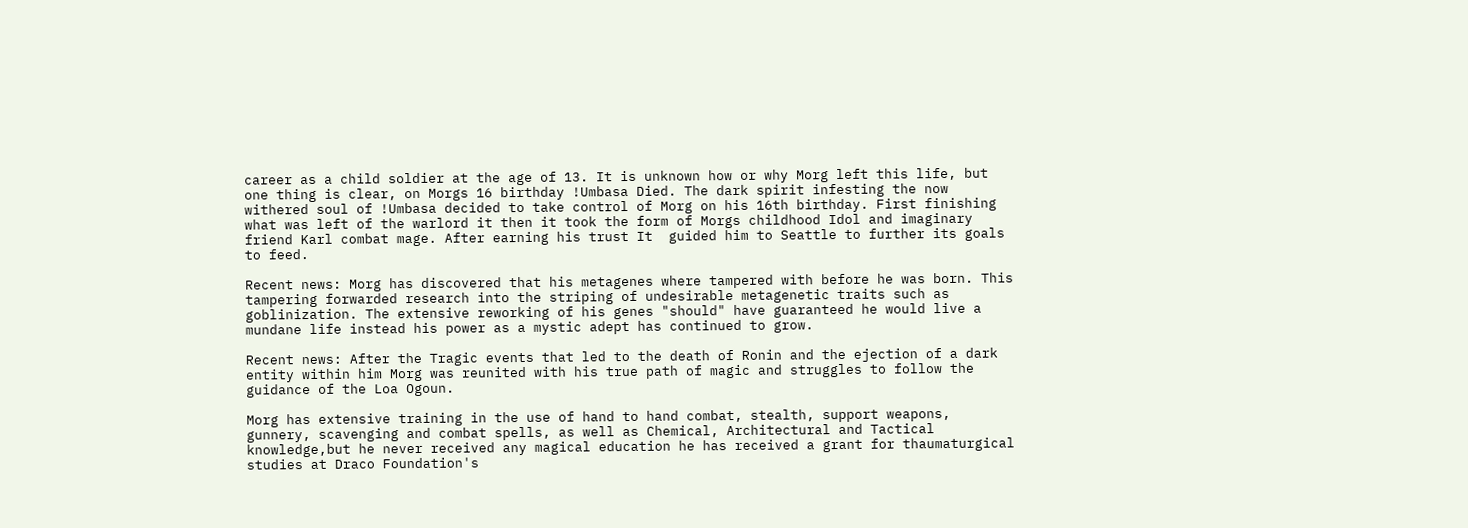career as a child soldier at the age of 13. It is unknown how or why Morg left this life, but one thing is clear, on Morgs 16 birthday !Umbasa Died. The dark spirit infesting the now withered soul of !Umbasa decided to take control of Morg on his 16th birthday. First finishing what was left of the warlord it then it took the form of Morgs childhood Idol and imaginary friend Karl combat mage. After earning his trust It  guided him to Seattle to further its goals to feed.

Recent news: Morg has discovered that his metagenes where tampered with before he was born. This tampering forwarded research into the striping of undesirable metagenetic traits such as goblinization. The extensive reworking of his genes "should" have guaranteed he would live a mundane life instead his power as a mystic adept has continued to grow.

Recent news: After the Tragic events that led to the death of Ronin and the ejection of a dark entity within him Morg was reunited with his true path of magic and struggles to follow the guidance of the Loa Ogoun.

Morg has extensive training in the use of hand to hand combat, stealth, support weapons, gunnery, scavenging and combat spells, as well as Chemical, Architectural and Tactical knowledge,but he never received any magical education he has received a grant for thaumaturgical studies at Draco Foundation's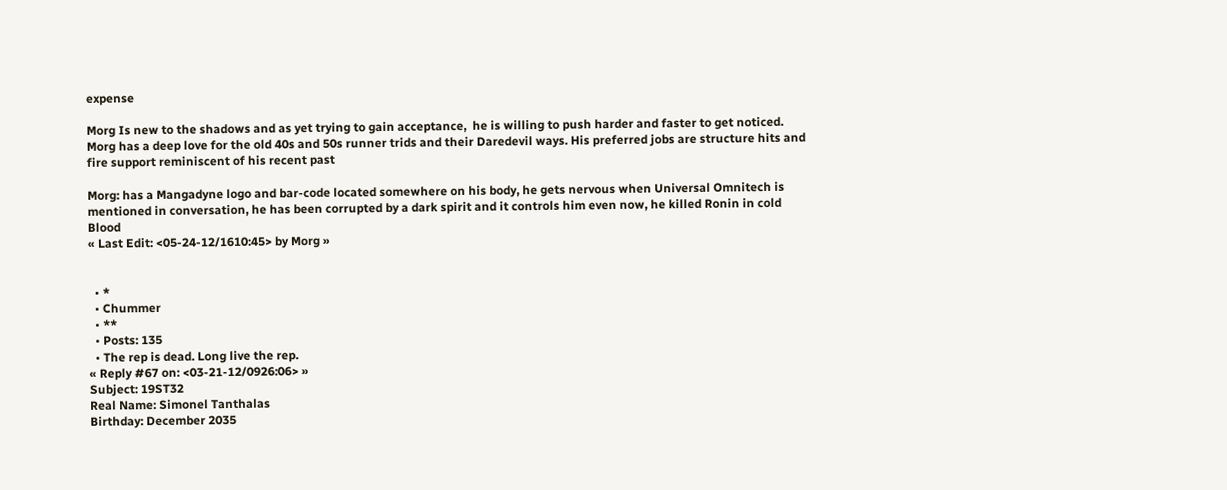expense

Morg Is new to the shadows and as yet trying to gain acceptance,  he is willing to push harder and faster to get noticed. Morg has a deep love for the old 40s and 50s runner trids and their Daredevil ways. His preferred jobs are structure hits and fire support reminiscent of his recent past

Morg: has a Mangadyne logo and bar-code located somewhere on his body, he gets nervous when Universal Omnitech is mentioned in conversation, he has been corrupted by a dark spirit and it controls him even now, he killed Ronin in cold Blood
« Last Edit: <05-24-12/1610:45> by Morg »


  • *
  • Chummer
  • **
  • Posts: 135
  • The rep is dead. Long live the rep.
« Reply #67 on: <03-21-12/0926:06> »
Subject: 19ST32
Real Name: Simonel Tanthalas
Birthday: December 2035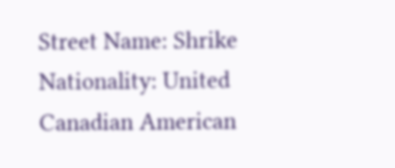Street Name: Shrike
Nationality: United Canadian American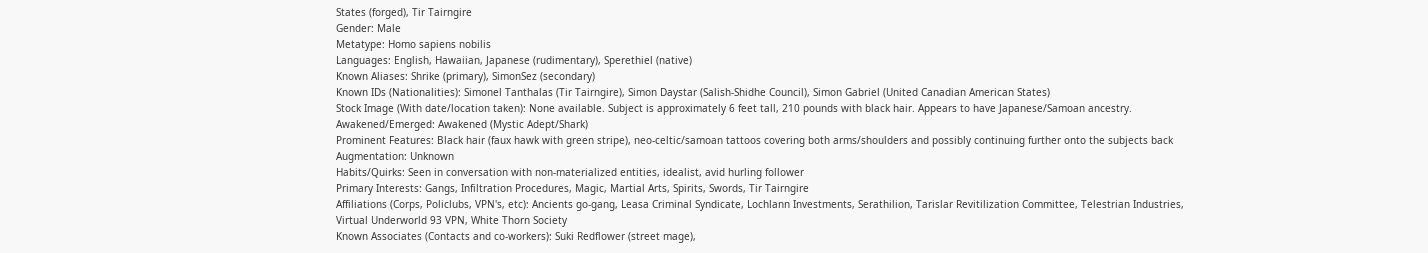States (forged), Tir Tairngire
Gender: Male
Metatype: Homo sapiens nobilis
Languages: English, Hawaiian, Japanese (rudimentary), Sperethiel (native)
Known Aliases: Shrike (primary), SimonSez (secondary)
Known IDs (Nationalities): Simonel Tanthalas (Tir Tairngire), Simon Daystar (Salish-Shidhe Council), Simon Gabriel (United Canadian American States)
Stock Image (With date/location taken): None available. Subject is approximately 6 feet tall, 210 pounds with black hair. Appears to have Japanese/Samoan ancestry.
Awakened/Emerged: Awakened (Mystic Adept/Shark)
Prominent Features: Black hair (faux hawk with green stripe), neo-celtic/samoan tattoos covering both arms/shoulders and possibly continuing further onto the subjects back
Augmentation: Unknown
Habits/Quirks: Seen in conversation with non-materialized entities, idealist, avid hurling follower
Primary Interests: Gangs, Infiltration Procedures, Magic, Martial Arts, Spirits, Swords, Tir Tairngire
Affiliations (Corps, Policlubs, VPN's, etc): Ancients go-gang, Leasa Criminal Syndicate, Lochlann Investments, Serathilion, Tarislar Revitilization Committee, Telestrian Industries, Virtual Underworld 93 VPN, White Thorn Society
Known Associates (Contacts and co-workers): Suki Redflower (street mage),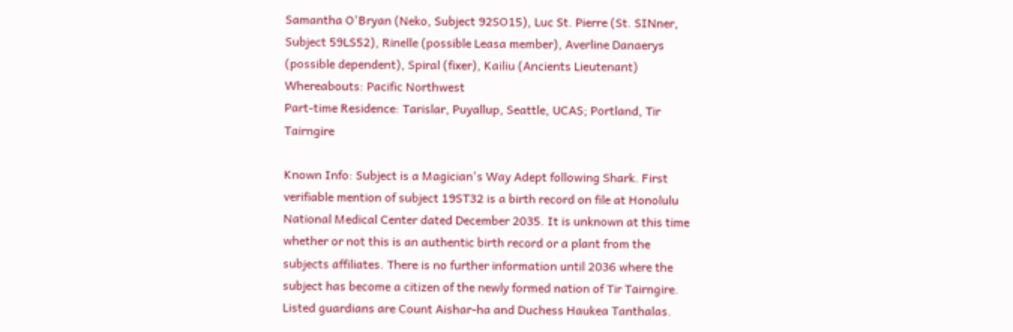Samantha O'Bryan (Neko, Subject 92SO15), Luc St. Pierre (St. SINner, Subject 59LS52), Rinelle (possible Leasa member), Averline Danaerys (possible dependent), Spiral (fixer), Kailiu (Ancients Lieutenant)
Whereabouts: Pacific Northwest
Part-time Residence: Tarislar, Puyallup, Seattle, UCAS; Portland, Tir Tairngire

Known Info: Subject is a Magician's Way Adept following Shark. First verifiable mention of subject 19ST32 is a birth record on file at Honolulu National Medical Center dated December 2035. It is unknown at this time whether or not this is an authentic birth record or a plant from the subjects affiliates. There is no further information until 2036 where the subject has become a citizen of the newly formed nation of Tir Tairngire. Listed guardians are Count Aishar-ha and Duchess Haukea Tanthalas.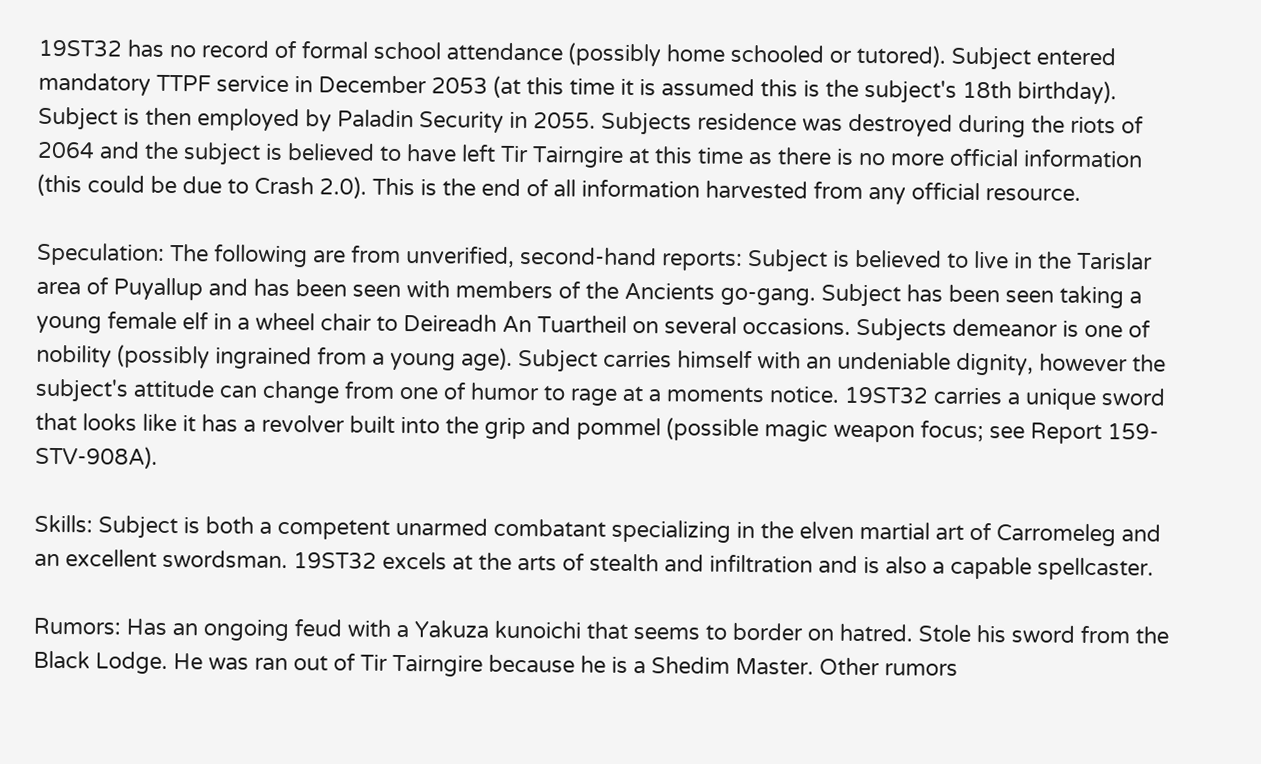19ST32 has no record of formal school attendance (possibly home schooled or tutored). Subject entered mandatory TTPF service in December 2053 (at this time it is assumed this is the subject's 18th birthday).  Subject is then employed by Paladin Security in 2055. Subjects residence was destroyed during the riots of 2064 and the subject is believed to have left Tir Tairngire at this time as there is no more official information (this could be due to Crash 2.0). This is the end of all information harvested from any official resource.

Speculation: The following are from unverified, second-hand reports: Subject is believed to live in the Tarislar area of Puyallup and has been seen with members of the Ancients go-gang. Subject has been seen taking a young female elf in a wheel chair to Deireadh An Tuartheil on several occasions. Subjects demeanor is one of nobility (possibly ingrained from a young age). Subject carries himself with an undeniable dignity, however the subject's attitude can change from one of humor to rage at a moments notice. 19ST32 carries a unique sword that looks like it has a revolver built into the grip and pommel (possible magic weapon focus; see Report 159-STV-908A).

Skills: Subject is both a competent unarmed combatant specializing in the elven martial art of Carromeleg and an excellent swordsman. 19ST32 excels at the arts of stealth and infiltration and is also a capable spellcaster.

Rumors: Has an ongoing feud with a Yakuza kunoichi that seems to border on hatred. Stole his sword from the Black Lodge. He was ran out of Tir Tairngire because he is a Shedim Master. Other rumors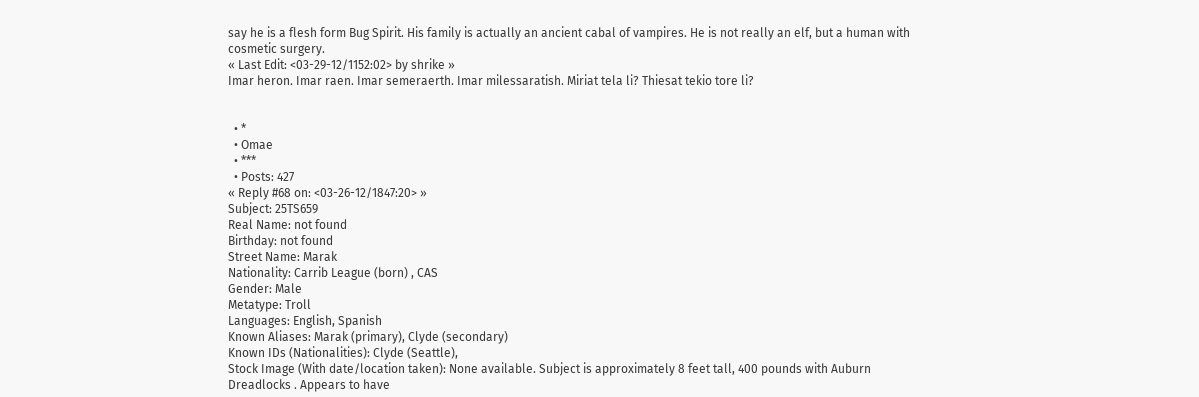say he is a flesh form Bug Spirit. His family is actually an ancient cabal of vampires. He is not really an elf, but a human with cosmetic surgery.
« Last Edit: <03-29-12/1152:02> by shrike »
Imar heron. Imar raen. Imar semeraerth. Imar milessaratish. Miriat tela li? Thiesat tekio tore li?


  • *
  • Omae
  • ***
  • Posts: 427
« Reply #68 on: <03-26-12/1847:20> »
Subject: 25TS659
Real Name: not found
Birthday: not found
Street Name: Marak
Nationality: Carrib League (born) , CAS
Gender: Male
Metatype: Troll
Languages: English, Spanish
Known Aliases: Marak (primary), Clyde (secondary)
Known IDs (Nationalities): Clyde (Seattle),
Stock Image (With date/location taken): None available. Subject is approximately 8 feet tall, 400 pounds with Auburn Dreadlocks . Appears to have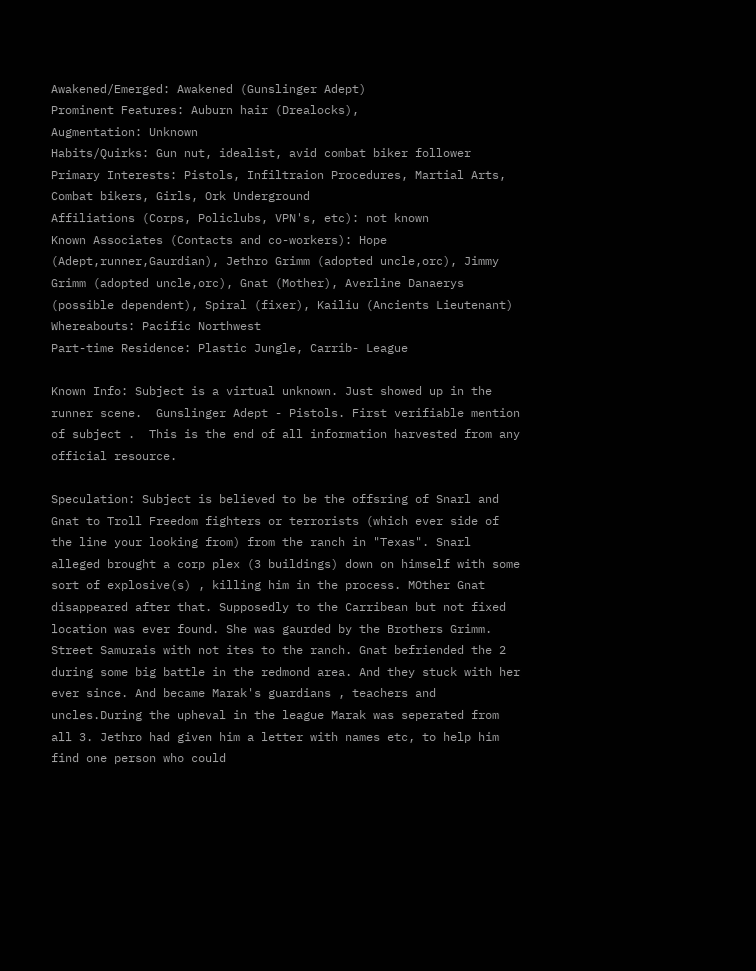Awakened/Emerged: Awakened (Gunslinger Adept)
Prominent Features: Auburn hair (Drealocks),
Augmentation: Unknown
Habits/Quirks: Gun nut, idealist, avid combat biker follower
Primary Interests: Pistols, Infiltraion Procedures, Martial Arts, Combat bikers, Girls, Ork Underground
Affiliations (Corps, Policlubs, VPN's, etc): not known
Known Associates (Contacts and co-workers): Hope (Adept,runner,Gaurdian), Jethro Grimm (adopted uncle,orc), Jimmy Grimm (adopted uncle,orc), Gnat (Mother), Averline Danaerys (possible dependent), Spiral (fixer), Kailiu (Ancients Lieutenant)
Whereabouts: Pacific Northwest
Part-time Residence: Plastic Jungle, Carrib- League

Known Info: Subject is a virtual unknown. Just showed up in the runner scene.  Gunslinger Adept - Pistols. First verifiable mention of subject .  This is the end of all information harvested from any official resource.

Speculation: Subject is believed to be the offsring of Snarl and Gnat to Troll Freedom fighters or terrorists (which ever side of the line your looking from) from the ranch in "Texas". Snarl alleged brought a corp plex (3 buildings) down on himself with some sort of explosive(s) , killing him in the process. MOther Gnat disappeared after that. Supposedly to the Carribean but not fixed location was ever found. She was gaurded by the Brothers Grimm.  Street Samurais with not ites to the ranch. Gnat befriended the 2 during some big battle in the redmond area. And they stuck with her ever since. And became Marak's guardians , teachers and uncles.During the upheval in the league Marak was seperated from all 3. Jethro had given him a letter with names etc, to help him find one person who could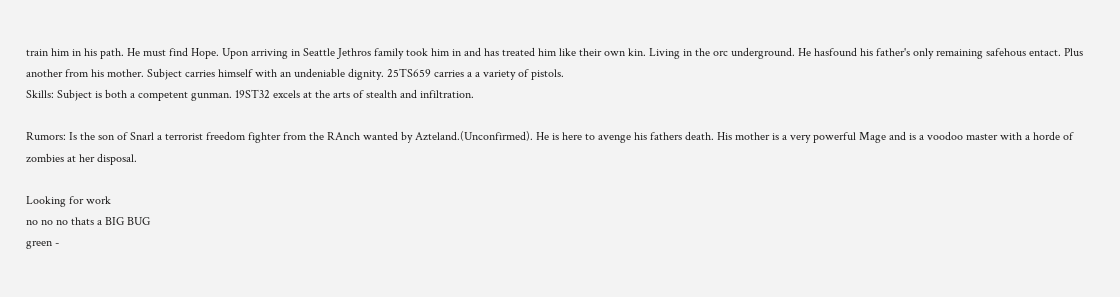train him in his path. He must find Hope. Upon arriving in Seattle Jethros family took him in and has treated him like their own kin. Living in the orc underground. He hasfound his father's only remaining safehous entact. Plus another from his mother. Subject carries himself with an undeniable dignity. 25TS659 carries a a variety of pistols.
Skills: Subject is both a competent gunman. 19ST32 excels at the arts of stealth and infiltration.

Rumors: Is the son of Snarl a terrorist freedom fighter from the RAnch wanted by Azteland.(Unconfirmed). He is here to avenge his fathers death. His mother is a very powerful Mage and is a voodoo master with a horde of zombies at her disposal.

Looking for work
no no no thats a BIG BUG
green -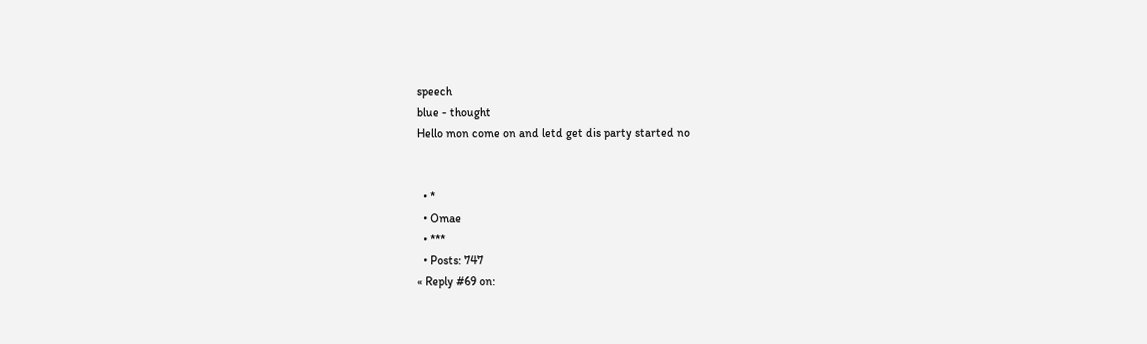speech
blue - thought
Hello mon come on and letd get dis party started no


  • *
  • Omae
  • ***
  • Posts: 747
« Reply #69 on: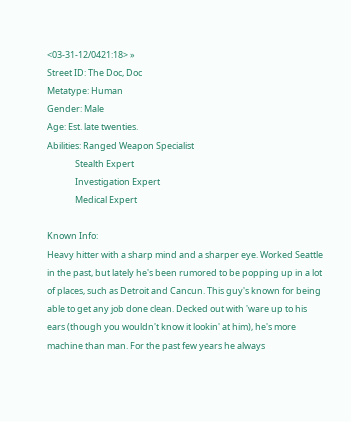<03-31-12/0421:18> »
Street ID: The Doc, Doc
Metatype: Human
Gender: Male
Age: Est. late twenties.
Abilities: Ranged Weapon Specialist
              Stealth Expert
              Investigation Expert
              Medical Expert

Known Info:
Heavy hitter with a sharp mind and a sharper eye. Worked Seattle in the past, but lately he's been rumored to be popping up in a lot of places, such as Detroit and Cancun. This guy's known for being able to get any job done clean. Decked out with 'ware up to his ears (though you wouldn't know it lookin' at him), he's more machine than man. For the past few years he always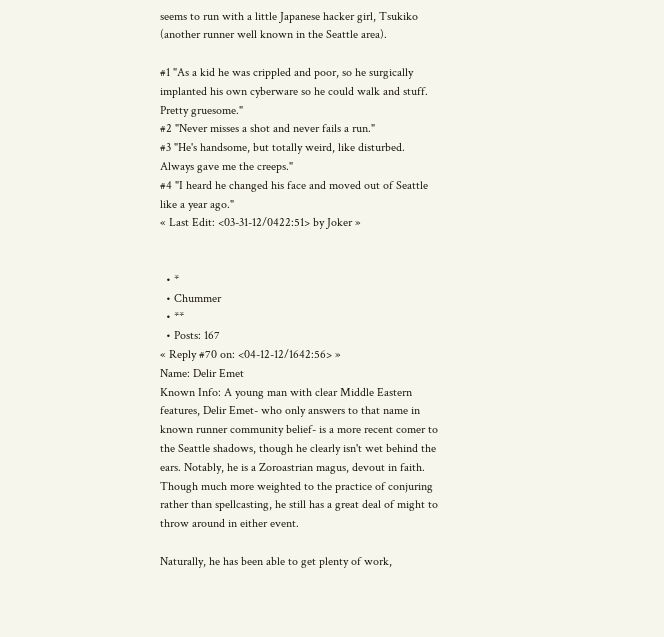seems to run with a little Japanese hacker girl, Tsukiko (another runner well known in the Seattle area).

#1 "As a kid he was crippled and poor, so he surgically implanted his own cyberware so he could walk and stuff. Pretty gruesome."
#2 "Never misses a shot and never fails a run."
#3 "He's handsome, but totally weird, like disturbed.  Always gave me the creeps."
#4 "I heard he changed his face and moved out of Seattle like a year ago."
« Last Edit: <03-31-12/0422:51> by Joker »


  • *
  • Chummer
  • **
  • Posts: 167
« Reply #70 on: <04-12-12/1642:56> »
Name: Delir Emet
Known Info: A young man with clear Middle Eastern features, Delir Emet- who only answers to that name in known runner community belief- is a more recent comer to the Seattle shadows, though he clearly isn't wet behind the ears. Notably, he is a Zoroastrian magus, devout in faith. Though much more weighted to the practice of conjuring rather than spellcasting, he still has a great deal of might to throw around in either event.

Naturally, he has been able to get plenty of work,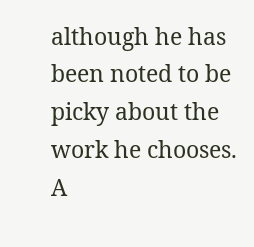although he has been noted to be picky about the work he chooses. A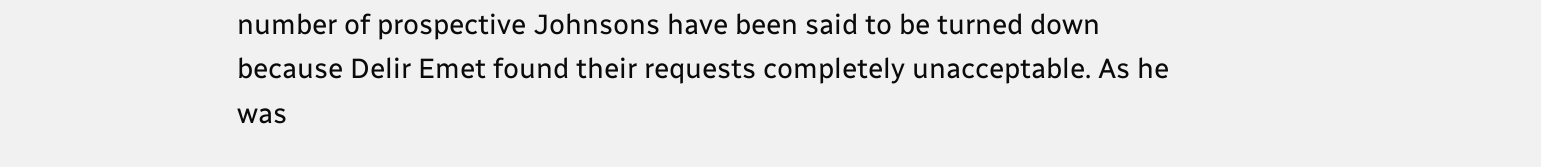number of prospective Johnsons have been said to be turned down because Delir Emet found their requests completely unacceptable. As he was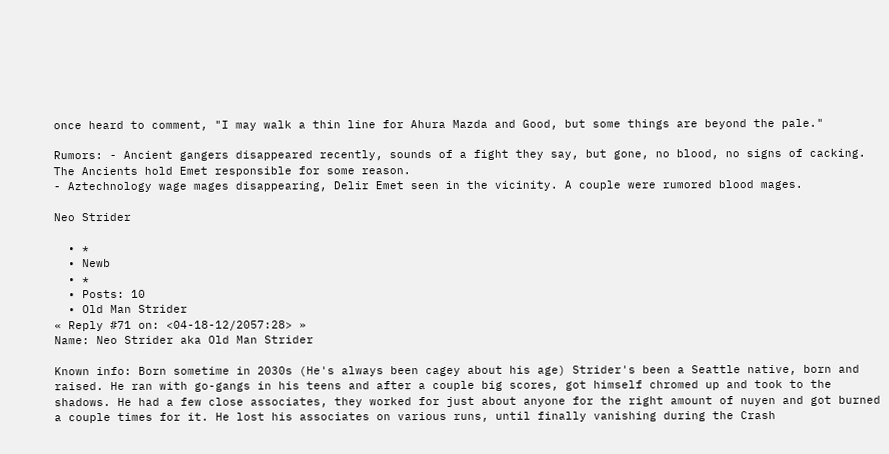once heard to comment, "I may walk a thin line for Ahura Mazda and Good, but some things are beyond the pale."

Rumors: - Ancient gangers disappeared recently, sounds of a fight they say, but gone, no blood, no signs of cacking. The Ancients hold Emet responsible for some reason.
- Aztechnology wage mages disappearing, Delir Emet seen in the vicinity. A couple were rumored blood mages.

Neo Strider

  • *
  • Newb
  • *
  • Posts: 10
  • Old Man Strider
« Reply #71 on: <04-18-12/2057:28> »
Name: Neo Strider aka Old Man Strider

Known info: Born sometime in 2030s (He's always been cagey about his age) Strider's been a Seattle native, born and raised. He ran with go-gangs in his teens and after a couple big scores, got himself chromed up and took to the shadows. He had a few close associates, they worked for just about anyone for the right amount of nuyen and got burned a couple times for it. He lost his associates on various runs, until finally vanishing during the Crash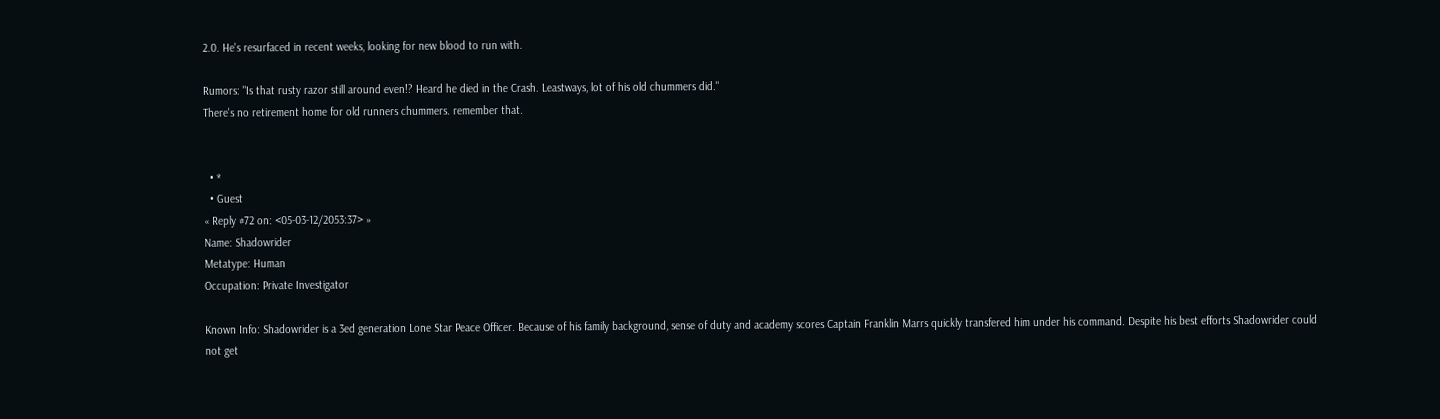2.0. He's resurfaced in recent weeks, looking for new blood to run with.

Rumors: "Is that rusty razor still around even!? Heard he died in the Crash. Leastways, lot of his old chummers did."
There's no retirement home for old runners chummers. remember that.


  • *
  • Guest
« Reply #72 on: <05-03-12/2053:37> »
Name: Shadowrider
Metatype: Human
Occupation: Private Investigator

Known Info: Shadowrider is a 3ed generation Lone Star Peace Officer. Because of his family background, sense of duty and academy scores Captain Franklin Marrs quickly transfered him under his command. Despite his best efforts Shadowrider could not get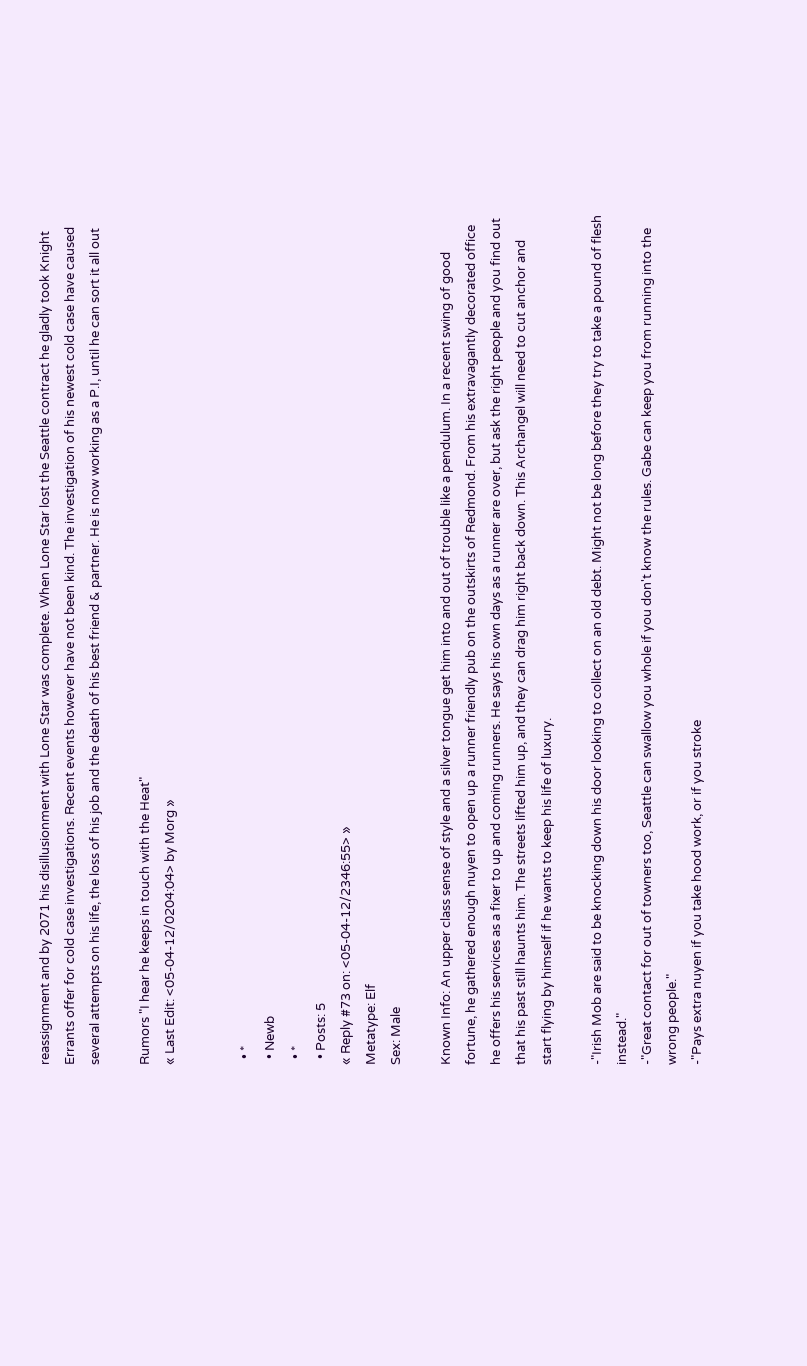reassignment and by 2071 his disillusionment with Lone Star was complete. When Lone Star lost the Seattle contract he gladly took Knight Errants offer for cold case investigations. Recent events however have not been kind. The investigation of his newest cold case have caused several attempts on his life, the loss of his job and the death of his best friend & partner. He is now working as a P.I, until he can sort it all out

Rumors "I hear he keeps in touch with the Heat"
« Last Edit: <05-04-12/0204:04> by Morg »


  • *
  • Newb
  • *
  • Posts: 5
« Reply #73 on: <05-04-12/2346:55> »
Metatype: Elf
Sex: Male

Known Info: An upper class sense of style and a silver tongue get him into and out of trouble like a pendulum. In a recent swing of good fortune, he gathered enough nuyen to open up a runner friendly pub on the outskirts of Redmond. From his extravagantly decorated office he offers his services as a fixer to up and coming runners. He says his own days as a runner are over, but ask the right people and you find out that his past still haunts him. The streets lifted him up, and they can drag him right back down. This Archangel will need to cut anchor and start flying by himself if he wants to keep his life of luxury.

-"Irish Mob are said to be knocking down his door looking to collect on an old debt. Might not be long before they try to take a pound of flesh instead."
-"Great contact for out of towners too, Seattle can swallow you whole if you don't know the rules. Gabe can keep you from running into the wrong people."
-"Pays extra nuyen if you take hood work, or if you stroke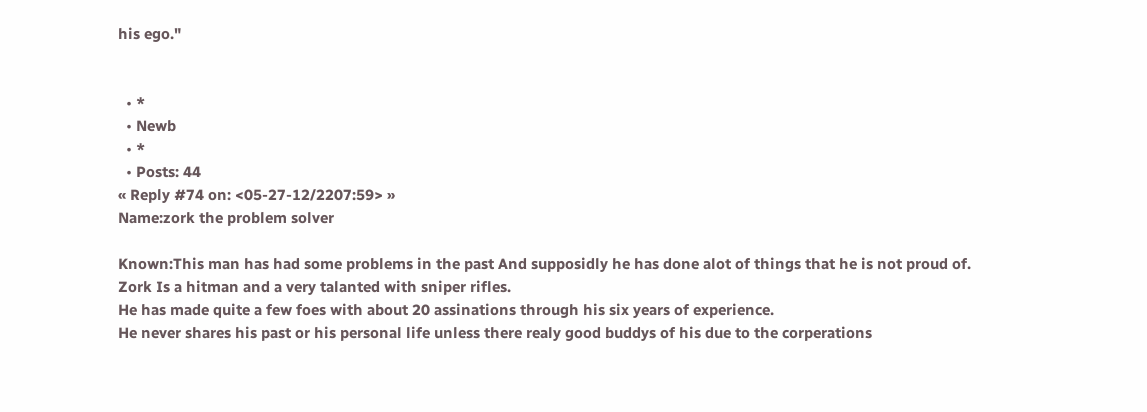his ego."


  • *
  • Newb
  • *
  • Posts: 44
« Reply #74 on: <05-27-12/2207:59> »
Name:zork the problem solver

Known:This man has had some problems in the past And supposidly he has done alot of things that he is not proud of.
Zork Is a hitman and a very talanted with sniper rifles.
He has made quite a few foes with about 20 assinations through his six years of experience.
He never shares his past or his personal life unless there realy good buddys of his due to the corperations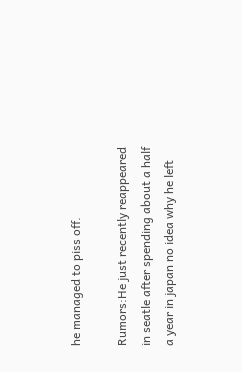he managed to piss off.

Rumors:He just recently reappeared in seatle after spending about a half a year in japan no idea why he left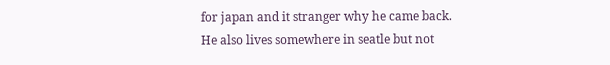for japan and it stranger why he came back.
He also lives somewhere in seatle but not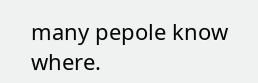many pepole know where.